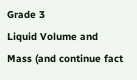Grade 3
Liquid Volume and Mass (and continue fact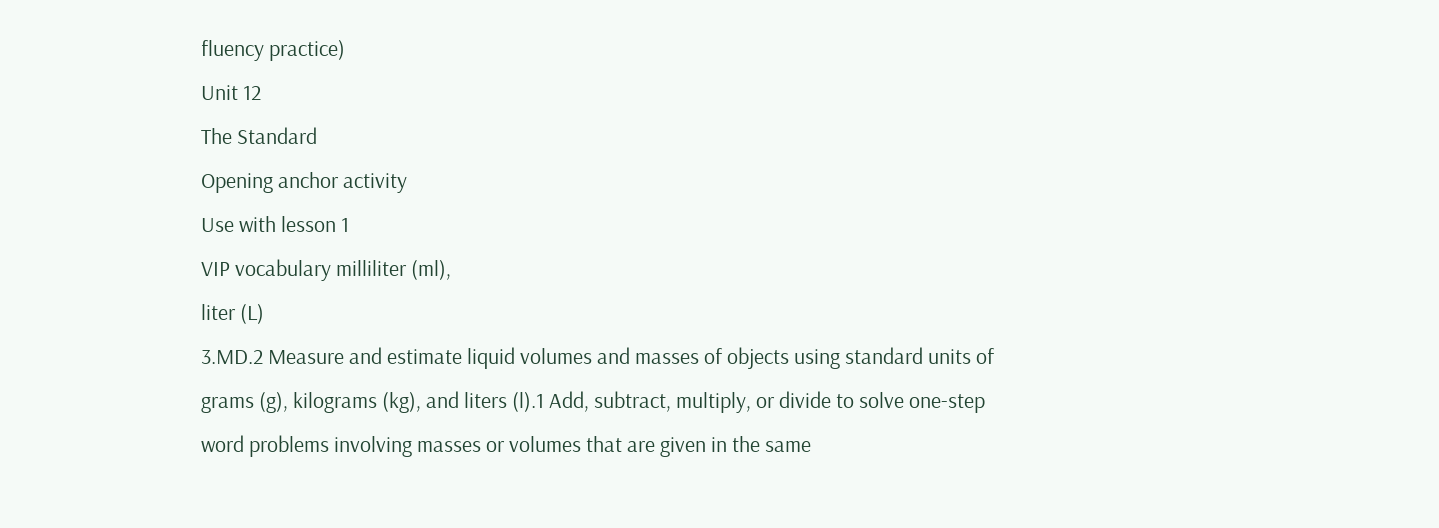fluency practice)
Unit 12
The Standard
Opening anchor activity
Use with lesson 1
VIP vocabulary milliliter (ml),
liter (L)
3.MD.2 Measure and estimate liquid volumes and masses of objects using standard units of
grams (g), kilograms (kg), and liters (l).1 Add, subtract, multiply, or divide to solve one-step
word problems involving masses or volumes that are given in the same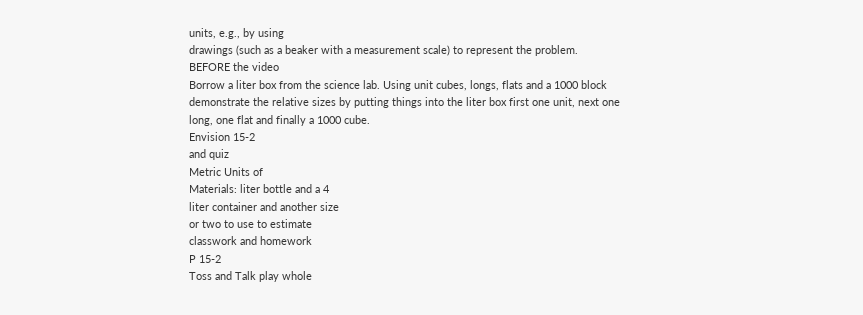units, e.g., by using
drawings (such as a beaker with a measurement scale) to represent the problem.
BEFORE the video
Borrow a liter box from the science lab. Using unit cubes, longs, flats and a 1000 block
demonstrate the relative sizes by putting things into the liter box first one unit, next one
long, one flat and finally a 1000 cube.
Envision 15-2
and quiz
Metric Units of
Materials: liter bottle and a 4
liter container and another size
or two to use to estimate
classwork and homework
P 15-2
Toss and Talk play whole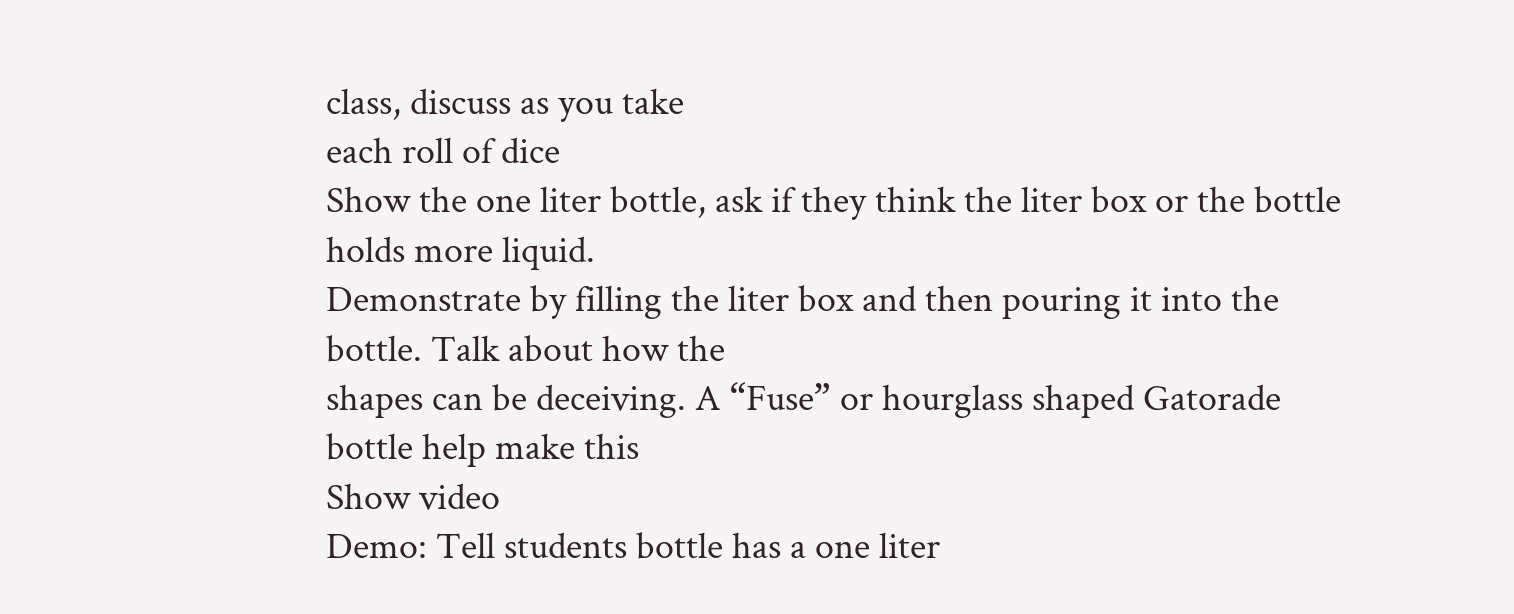class, discuss as you take
each roll of dice
Show the one liter bottle, ask if they think the liter box or the bottle holds more liquid.
Demonstrate by filling the liter box and then pouring it into the bottle. Talk about how the
shapes can be deceiving. A “Fuse” or hourglass shaped Gatorade bottle help make this
Show video
Demo: Tell students bottle has a one liter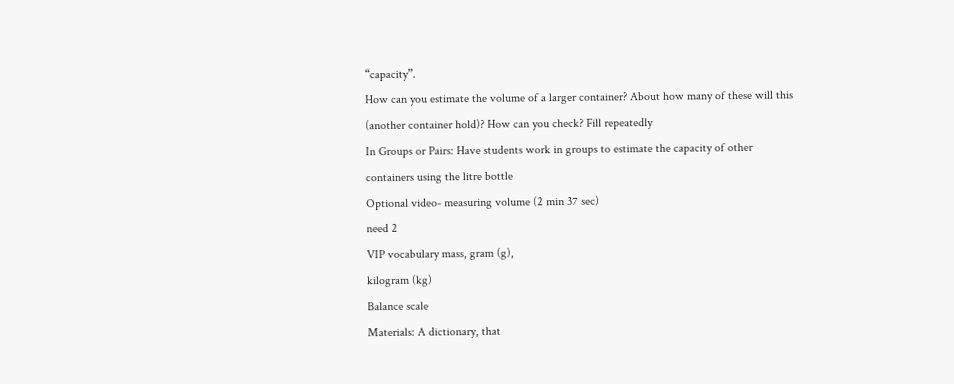“capacity”.
How can you estimate the volume of a larger container? About how many of these will this
(another container hold)? How can you check? Fill repeatedly
In Groups or Pairs: Have students work in groups to estimate the capacity of other
containers using the litre bottle
Optional video- measuring volume (2 min 37 sec)
need 2
VIP vocabulary mass, gram (g),
kilogram (kg)
Balance scale
Materials: A dictionary, that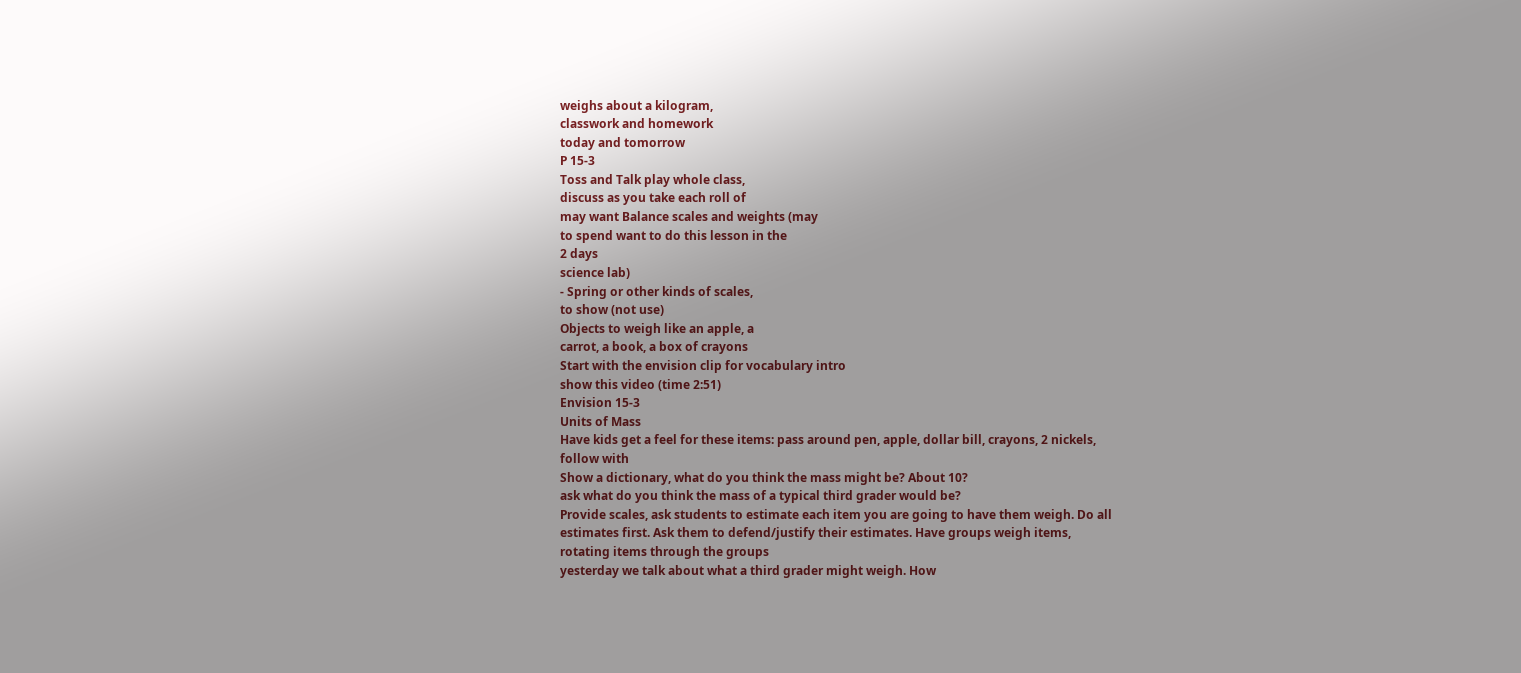weighs about a kilogram,
classwork and homework
today and tomorrow
P 15-3
Toss and Talk play whole class,
discuss as you take each roll of
may want Balance scales and weights (may
to spend want to do this lesson in the
2 days
science lab)
- Spring or other kinds of scales,
to show (not use)
Objects to weigh like an apple, a
carrot, a book, a box of crayons
Start with the envision clip for vocabulary intro
show this video (time 2:51)
Envision 15-3
Units of Mass
Have kids get a feel for these items: pass around pen, apple, dollar bill, crayons, 2 nickels,
follow with
Show a dictionary, what do you think the mass might be? About 10?
ask what do you think the mass of a typical third grader would be?
Provide scales, ask students to estimate each item you are going to have them weigh. Do all
estimates first. Ask them to defend/justify their estimates. Have groups weigh items,
rotating items through the groups
yesterday we talk about what a third grader might weigh. How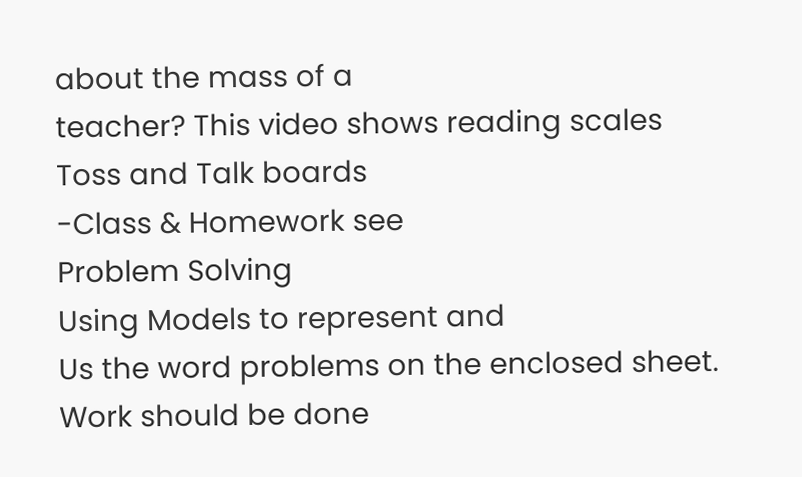about the mass of a
teacher? This video shows reading scales
Toss and Talk boards
-Class & Homework see
Problem Solving
Using Models to represent and
Us the word problems on the enclosed sheet. Work should be done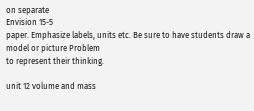on separate
Envision 15-5
paper. Emphasize labels, units etc. Be sure to have students draw a model or picture Problem
to represent their thinking.

unit 12 volume and mass